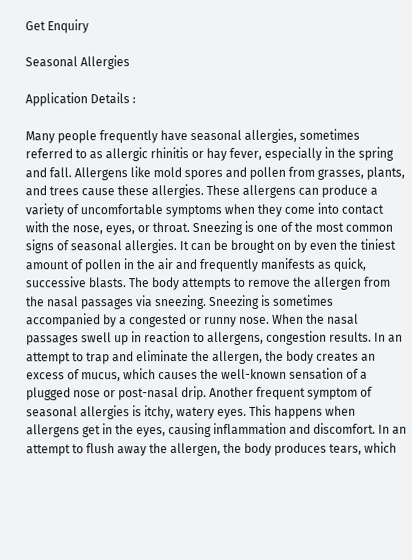Get Enquiry

Seasonal Allergies

Application Details :

Many people frequently have seasonal allergies, sometimes referred to as allergic rhinitis or hay fever, especially in the spring and fall. Allergens like mold spores and pollen from grasses, plants, and trees cause these allergies. These allergens can produce a variety of uncomfortable symptoms when they come into contact with the nose, eyes, or throat. Sneezing is one of the most common signs of seasonal allergies. It can be brought on by even the tiniest amount of pollen in the air and frequently manifests as quick, successive blasts. The body attempts to remove the allergen from the nasal passages via sneezing. Sneezing is sometimes accompanied by a congested or runny nose. When the nasal passages swell up in reaction to allergens, congestion results. In an attempt to trap and eliminate the allergen, the body creates an excess of mucus, which causes the well-known sensation of a plugged nose or post-nasal drip. Another frequent symptom of seasonal allergies is itchy, watery eyes. This happens when allergens get in the eyes, causing inflammation and discomfort. In an attempt to flush away the allergen, the body produces tears, which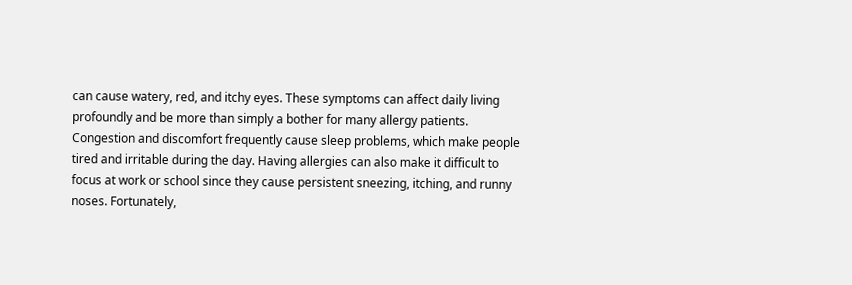can cause watery, red, and itchy eyes. These symptoms can affect daily living profoundly and be more than simply a bother for many allergy patients. Congestion and discomfort frequently cause sleep problems, which make people tired and irritable during the day. Having allergies can also make it difficult to focus at work or school since they cause persistent sneezing, itching, and runny noses. Fortunately,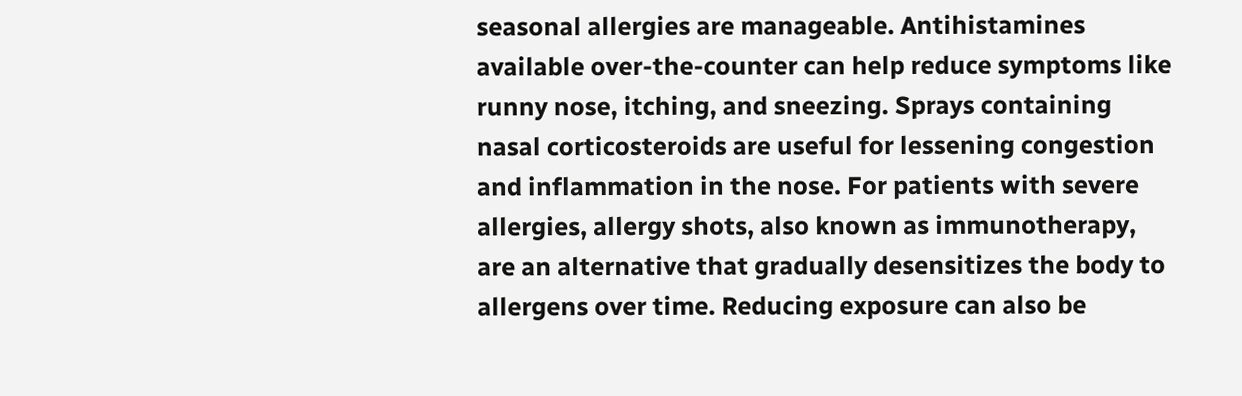seasonal allergies are manageable. Antihistamines available over-the-counter can help reduce symptoms like runny nose, itching, and sneezing. Sprays containing nasal corticosteroids are useful for lessening congestion and inflammation in the nose. For patients with severe allergies, allergy shots, also known as immunotherapy, are an alternative that gradually desensitizes the body to allergens over time. Reducing exposure can also be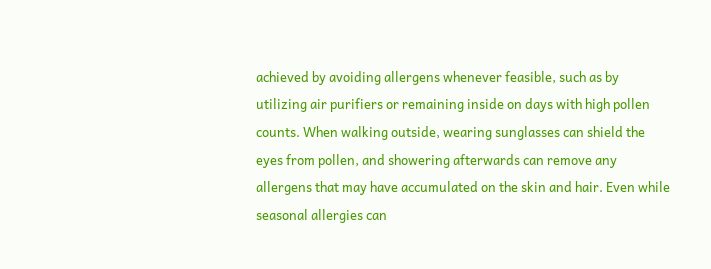achieved by avoiding allergens whenever feasible, such as by utilizing air purifiers or remaining inside on days with high pollen counts. When walking outside, wearing sunglasses can shield the eyes from pollen, and showering afterwards can remove any allergens that may have accumulated on the skin and hair. Even while seasonal allergies can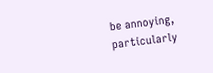be annoying, particularly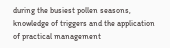during the busiest pollen seasons, knowledge of triggers and the application of practical management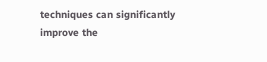techniques can significantly improve the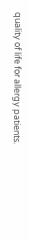quality of life for allergy patients.